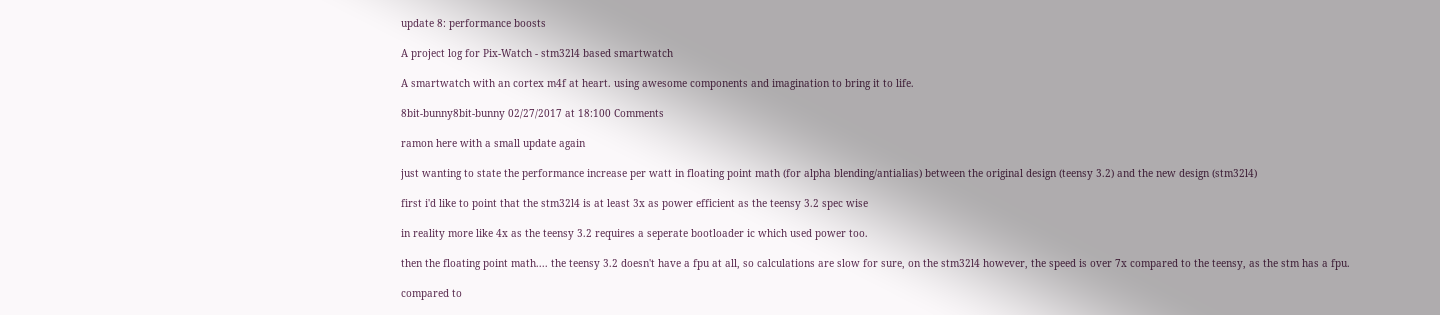update 8: performance boosts

A project log for Pix-Watch - stm32l4 based smartwatch

A smartwatch with an cortex m4f at heart. using awesome components and imagination to bring it to life.

8bit-bunny8bit-bunny 02/27/2017 at 18:100 Comments

ramon here with a small update again

just wanting to state the performance increase per watt in floating point math (for alpha blending/antialias) between the original design (teensy 3.2) and the new design (stm32l4)

first i'd like to point that the stm32l4 is at least 3x as power efficient as the teensy 3.2 spec wise

in reality more like 4x as the teensy 3.2 requires a seperate bootloader ic which used power too.

then the floating point math.... the teensy 3.2 doesn't have a fpu at all, so calculations are slow for sure, on the stm32l4 however, the speed is over 7x compared to the teensy, as the stm has a fpu.

compared to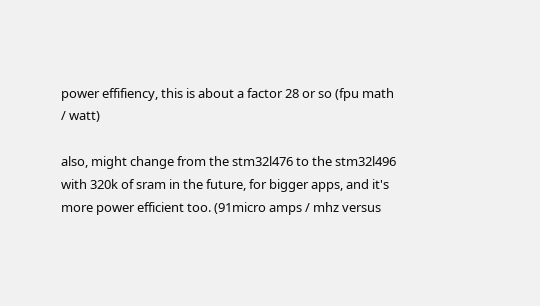power effifiency, this is about a factor 28 or so (fpu math / watt)

also, might change from the stm32l476 to the stm32l496 with 320k of sram in the future, for bigger apps, and it's more power efficient too. (91micro amps / mhz versus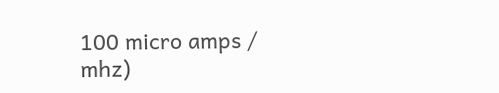100 micro amps / mhz)